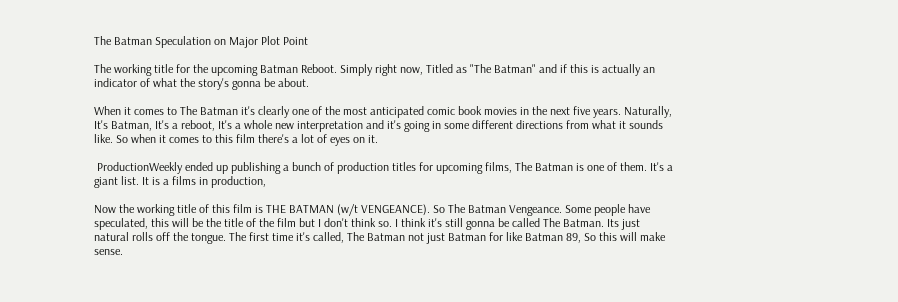The Batman Speculation on Major Plot Point

The working title for the upcoming Batman Reboot. Simply right now, Titled as "The Batman" and if this is actually an indicator of what the story's gonna be about.

When it comes to The Batman it's clearly one of the most anticipated comic book movies in the next five years. Naturally, It's Batman, It's a reboot, It's a whole new interpretation and it's going in some different directions from what it sounds like. So when it comes to this film there's a lot of eyes on it.

 ProductionWeekly ended up publishing a bunch of production titles for upcoming films, The Batman is one of them. It's a giant list. It is a films in production,

Now the working title of this film is THE BATMAN (w/t VENGEANCE). So The Batman Vengeance. Some people have speculated, this will be the title of the film but I don't think so. I think it's still gonna be called The Batman. Its just natural rolls off the tongue. The first time it's called, The Batman not just Batman for like Batman 89, So this will make sense.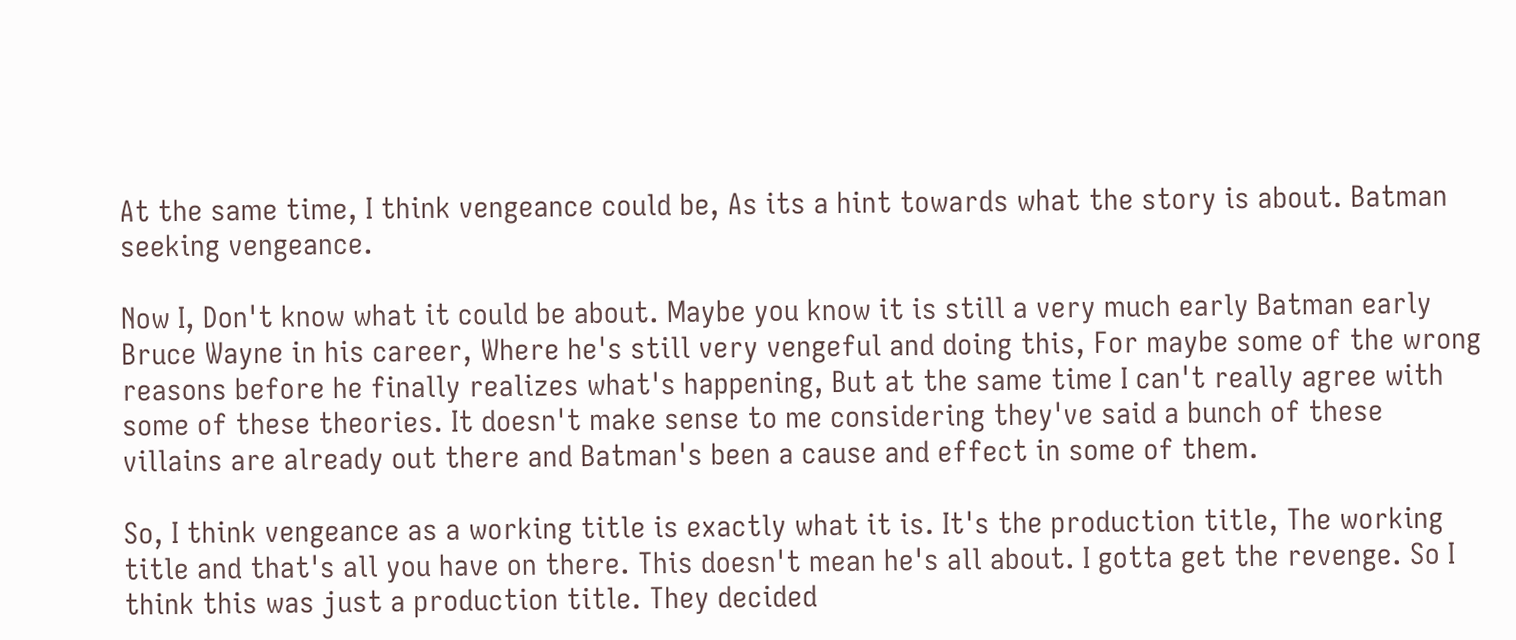At the same time, I think vengeance could be, As its a hint towards what the story is about. Batman seeking vengeance.

Now I, Don't know what it could be about. Maybe you know it is still a very much early Batman early Bruce Wayne in his career, Where he's still very vengeful and doing this, For maybe some of the wrong reasons before he finally realizes what's happening, But at the same time I can't really agree with some of these theories. It doesn't make sense to me considering they've said a bunch of these villains are already out there and Batman's been a cause and effect in some of them.

So, I think vengeance as a working title is exactly what it is. It's the production title, The working title and that's all you have on there. This doesn't mean he's all about. I gotta get the revenge. So I think this was just a production title. They decided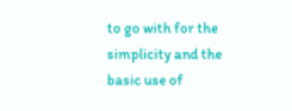to go with for the simplicity and the basic use of